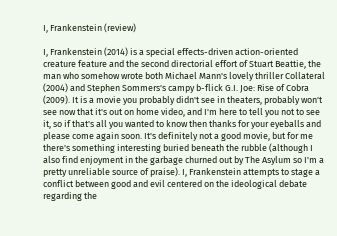I, Frankenstein (review)

I, Frankenstein (2014) is a special effects-driven action-oriented creature feature and the second directorial effort of Stuart Beattie, the man who somehow wrote both Michael Mann's lovely thriller Collateral (2004) and Stephen Sommers's campy b-flick G.I. Joe: Rise of Cobra (2009). It is a movie you probably didn't see in theaters, probably won't see now that it's out on home video, and I'm here to tell you not to see it, so if that's all you wanted to know then thanks for your eyeballs and please come again soon. It's definitely not a good movie, but for me there's something interesting buried beneath the rubble (although I also find enjoyment in the garbage churned out by The Asylum so I'm a pretty unreliable source of praise). I, Frankenstein attempts to stage a conflict between good and evil centered on the ideological debate regarding the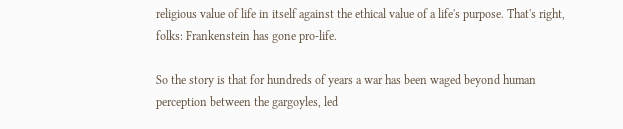religious value of life in itself against the ethical value of a life's purpose. That's right, folks: Frankenstein has gone pro-life.

So the story is that for hundreds of years a war has been waged beyond human perception between the gargoyles, led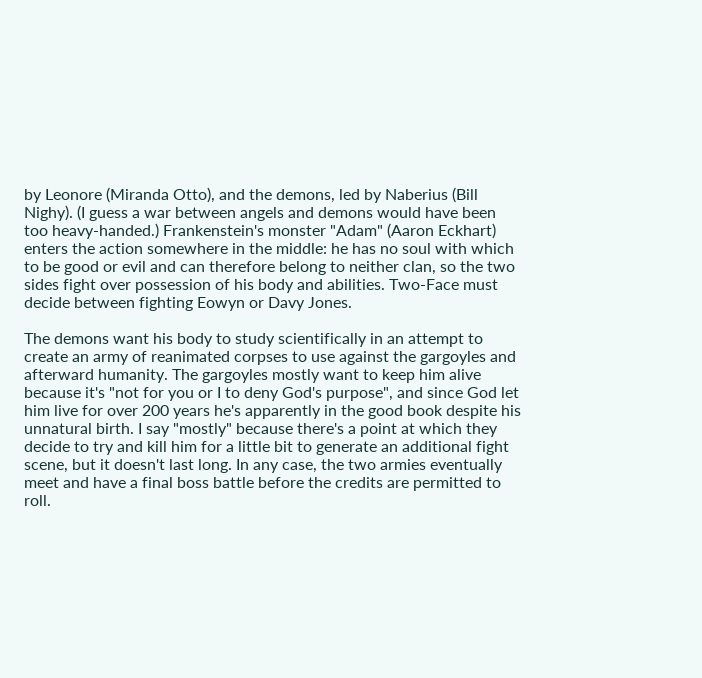by Leonore (Miranda Otto), and the demons, led by Naberius (Bill Nighy). (I guess a war between angels and demons would have been too heavy-handed.) Frankenstein's monster "Adam" (Aaron Eckhart) enters the action somewhere in the middle: he has no soul with which to be good or evil and can therefore belong to neither clan, so the two sides fight over possession of his body and abilities. Two-Face must decide between fighting Eowyn or Davy Jones.

The demons want his body to study scientifically in an attempt to create an army of reanimated corpses to use against the gargoyles and afterward humanity. The gargoyles mostly want to keep him alive because it's "not for you or I to deny God's purpose", and since God let him live for over 200 years he's apparently in the good book despite his unnatural birth. I say "mostly" because there's a point at which they decide to try and kill him for a little bit to generate an additional fight scene, but it doesn't last long. In any case, the two armies eventually meet and have a final boss battle before the credits are permitted to roll.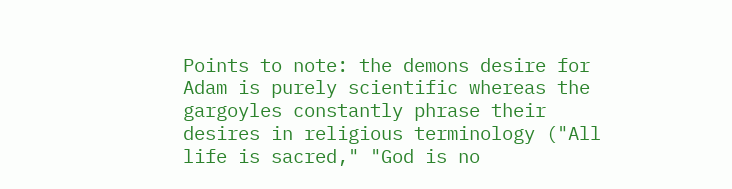Points to note: the demons desire for Adam is purely scientific whereas the gargoyles constantly phrase their desires in religious terminology ("All life is sacred," "God is no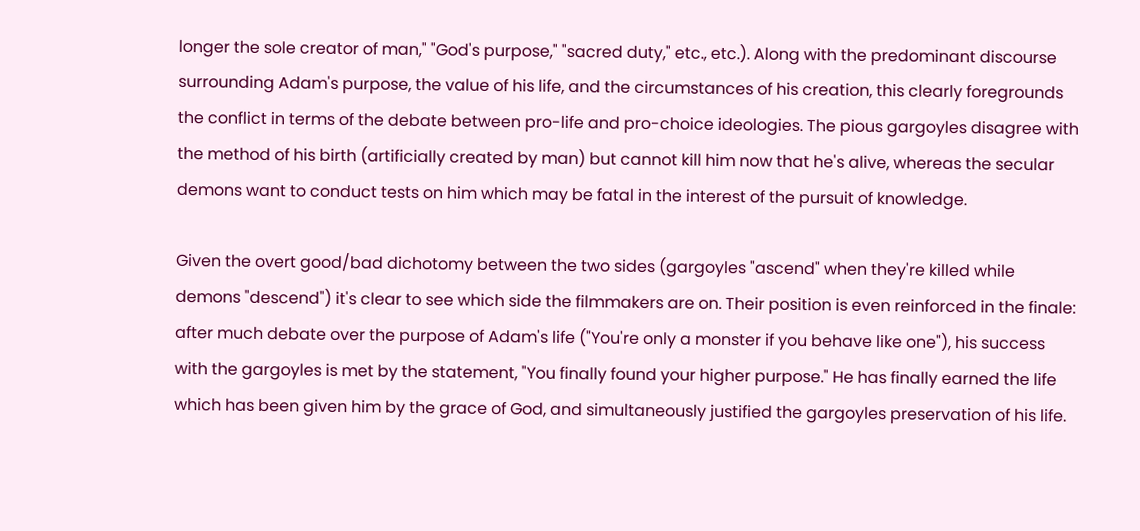longer the sole creator of man," "God's purpose," "sacred duty," etc., etc.). Along with the predominant discourse surrounding Adam's purpose, the value of his life, and the circumstances of his creation, this clearly foregrounds the conflict in terms of the debate between pro-life and pro-choice ideologies. The pious gargoyles disagree with the method of his birth (artificially created by man) but cannot kill him now that he's alive, whereas the secular demons want to conduct tests on him which may be fatal in the interest of the pursuit of knowledge.

Given the overt good/bad dichotomy between the two sides (gargoyles "ascend" when they're killed while demons "descend") it's clear to see which side the filmmakers are on. Their position is even reinforced in the finale: after much debate over the purpose of Adam's life ("You're only a monster if you behave like one"), his success with the gargoyles is met by the statement, "You finally found your higher purpose." He has finally earned the life which has been given him by the grace of God, and simultaneously justified the gargoyles preservation of his life.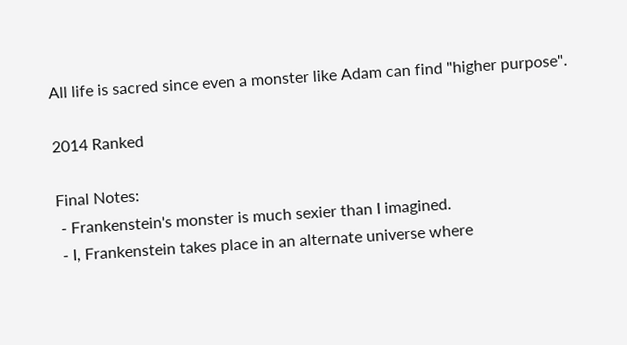All life is sacred since even a monster like Adam can find "higher purpose".

2014 Ranked

Final Notes:
 - Frankenstein's monster is much sexier than I imagined.
 - I, Frankenstein takes place in an alternate universe where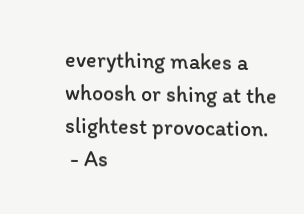everything makes a whoosh or shing at the slightest provocation.
 - As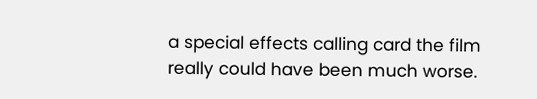a special effects calling card the film really could have been much worse.